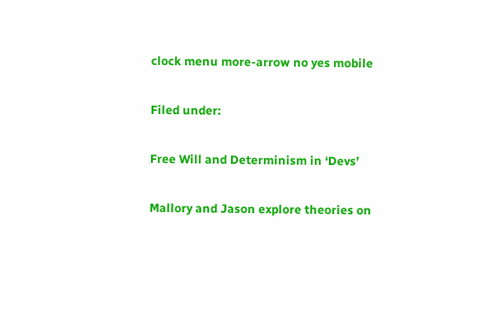clock menu more-arrow no yes mobile

Filed under:

Free Will and Determinism in ‘Devs’

Mallory and Jason explore theories on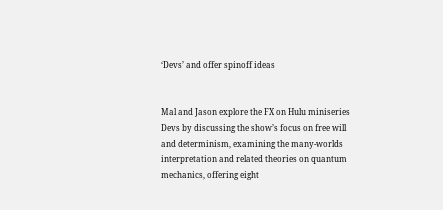‘Devs’ and offer spinoff ideas


Mal and Jason explore the FX on Hulu miniseries Devs by discussing the show’s focus on free will and determinism, examining the many-worlds interpretation and related theories on quantum mechanics, offering eight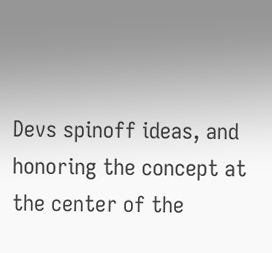Devs spinoff ideas, and honoring the concept at the center of the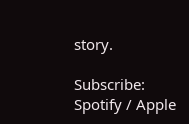story.

Subscribe: Spotify / Apple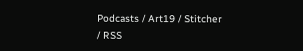Podcasts / Art19 / Stitcher / RSS